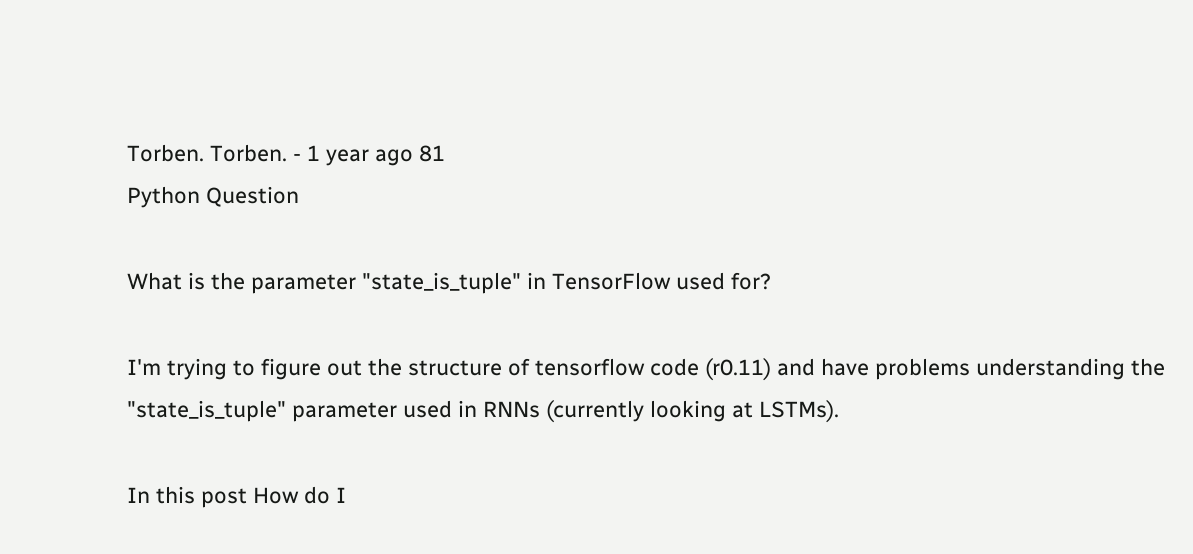Torben. Torben. - 1 year ago 81
Python Question

What is the parameter "state_is_tuple" in TensorFlow used for?

I'm trying to figure out the structure of tensorflow code (r0.11) and have problems understanding the "state_is_tuple" parameter used in RNNs (currently looking at LSTMs).

In this post How do I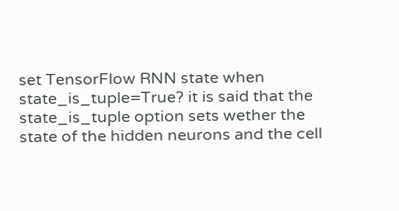set TensorFlow RNN state when state_is_tuple=True? it is said that the state_is_tuple option sets wether the state of the hidden neurons and the cell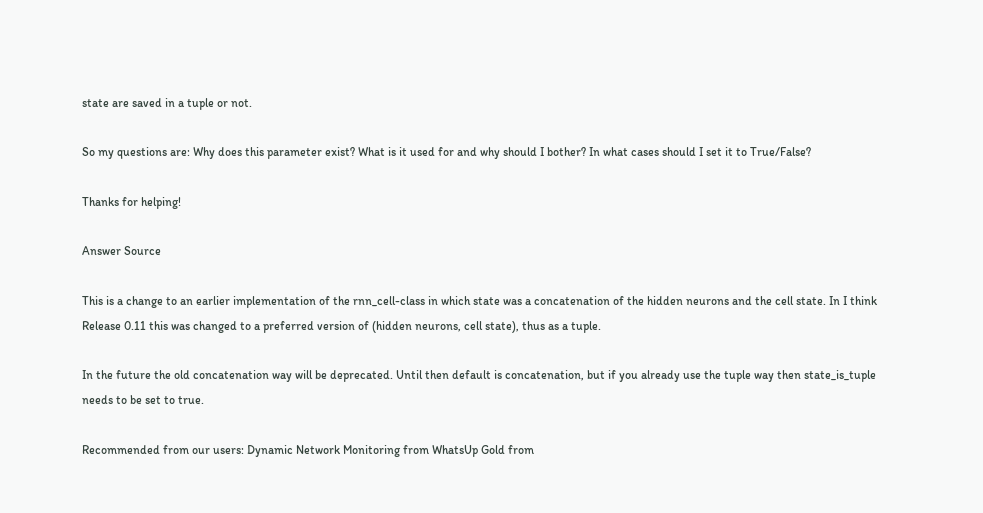state are saved in a tuple or not.

So my questions are: Why does this parameter exist? What is it used for and why should I bother? In what cases should I set it to True/False?

Thanks for helping!

Answer Source

This is a change to an earlier implementation of the rnn_cell-class in which state was a concatenation of the hidden neurons and the cell state. In I think Release 0.11 this was changed to a preferred version of (hidden neurons, cell state), thus as a tuple.

In the future the old concatenation way will be deprecated. Until then default is concatenation, but if you already use the tuple way then state_is_tuple needs to be set to true.

Recommended from our users: Dynamic Network Monitoring from WhatsUp Gold from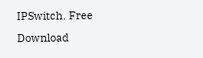IPSwitch. Free Download